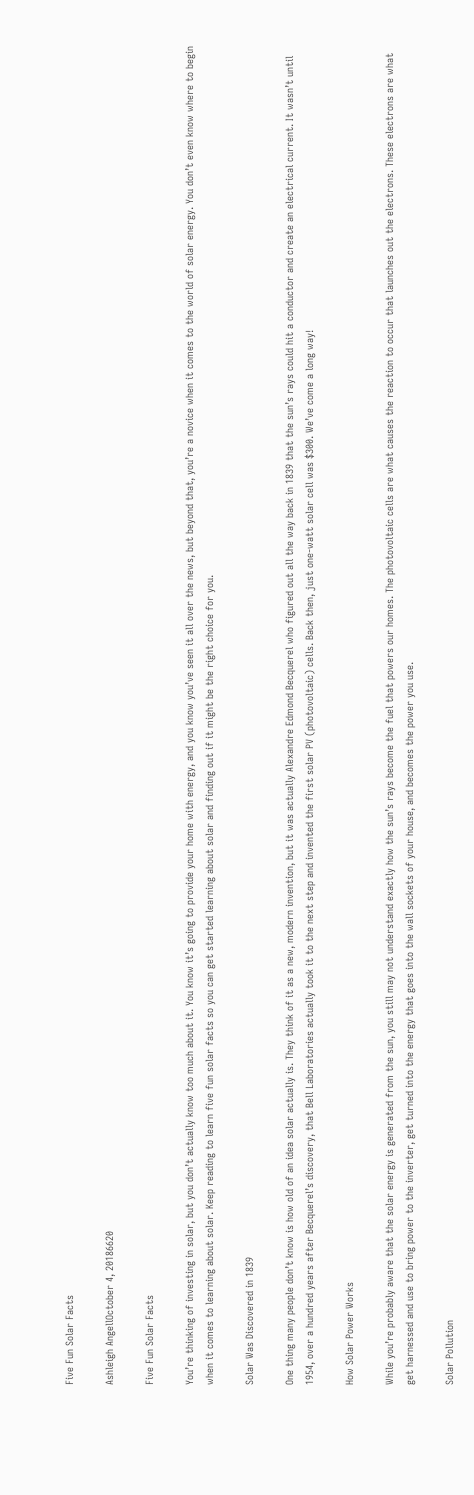Five Fun Solar Facts

Ashleigh AngellOctober 4, 20186620

Five Fun Solar Facts

You’re thinking of investing in solar, but you don’t actually know too much about it. You know it’s going to provide your home with energy, and you know you’ve seen it all over the news, but beyond that, you’re a novice when it comes to the world of solar energy. You don’t even know where to begin when it comes to learning about solar. Keep reading to learn five fun solar facts so you can get started learning about solar and finding out if it might be the right choice for you.

Solar Was Discovered in 1839

One thing many people don’t know is how old of an idea solar actually is. They think of it as a new, modern invention, but it was actually Alexandre Edmond Becquerel who figured out all the way back in 1839 that the sun’s rays could hit a conductor and create an electrical current. It wasn’t until 1954, over a hundred years after Becquerel’s discovery, that Bell Laboratories actually took it to the next step and invented the first solar PV (photovoltaic) cells. Back then, just one-watt solar cell was $300. We’ve come a long way!

How Solar Power Works

While you’re probably aware that the solar energy is generated from the sun, you still may not understand exactly how the sun’s rays become the fuel that powers our homes. The photovoltaic cells are what causes the reaction to occur that launches out the electrons. These electrons are what get harnessed and use to bring power to the inverter, get turned into the energy that goes into the wall sockets of your house, and becomes the power you use.

Solar Pollution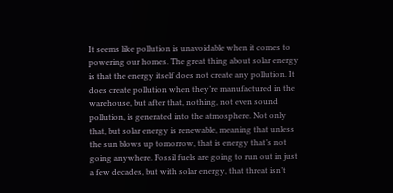It seems like pollution is unavoidable when it comes to powering our homes. The great thing about solar energy is that the energy itself does not create any pollution. It does create pollution when they’re manufactured in the warehouse, but after that, nothing, not even sound pollution, is generated into the atmosphere. Not only that, but solar energy is renewable, meaning that unless the sun blows up tomorrow, that is energy that’s not going anywhere. Fossil fuels are going to run out in just a few decades, but with solar energy, that threat isn’t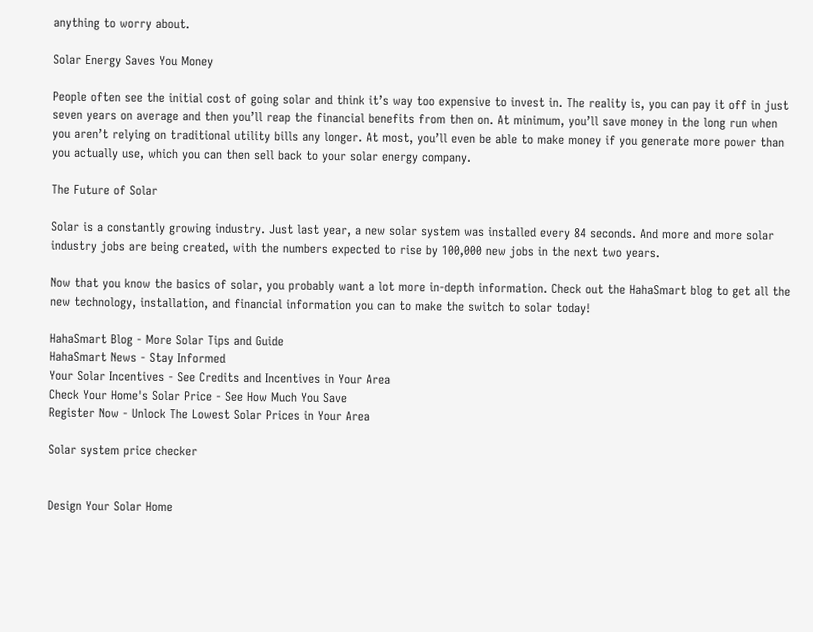anything to worry about.

Solar Energy Saves You Money

People often see the initial cost of going solar and think it’s way too expensive to invest in. The reality is, you can pay it off in just seven years on average and then you’ll reap the financial benefits from then on. At minimum, you’ll save money in the long run when you aren’t relying on traditional utility bills any longer. At most, you’ll even be able to make money if you generate more power than you actually use, which you can then sell back to your solar energy company.

The Future of Solar

Solar is a constantly growing industry. Just last year, a new solar system was installed every 84 seconds. And more and more solar industry jobs are being created, with the numbers expected to rise by 100,000 new jobs in the next two years.

Now that you know the basics of solar, you probably want a lot more in-depth information. Check out the HahaSmart blog to get all the new technology, installation, and financial information you can to make the switch to solar today!

HahaSmart Blog - More Solar Tips and Guide
HahaSmart News - Stay Informed
Your Solar Incentives - See Credits and Incentives in Your Area
Check Your Home's Solar Price - See How Much You Save
Register Now - Unlock The Lowest Solar Prices in Your Area

Solar system price checker


Design Your Solar Home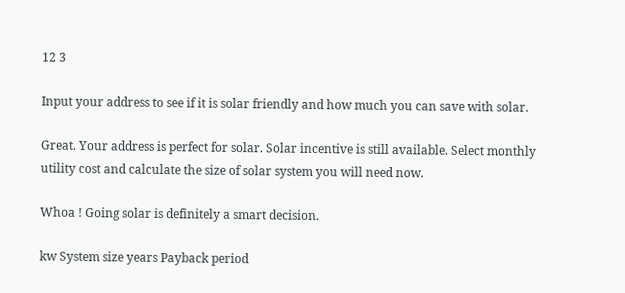12 3

Input your address to see if it is solar friendly and how much you can save with solar.

Great. Your address is perfect for solar. Solar incentive is still available. Select monthly utility cost and calculate the size of solar system you will need now.

Whoa ! Going solar is definitely a smart decision.

kw System size years Payback period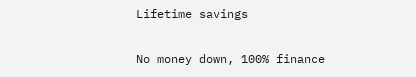Lifetime savings

No money down, 100% finance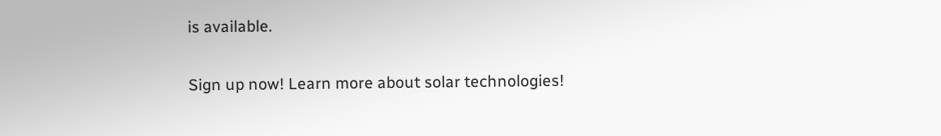is available.

Sign up now! Learn more about solar technologies!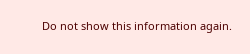Do not show this information again.